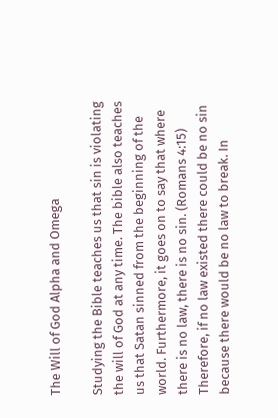The Will of God Alpha and Omega

Studying the Bible teaches us that sin is violating the will of God at any time. The bible also teaches us that Satan sinned from the beginning of the world. Furthermore, it goes on to say that where there is no law, there is no sin. (Romans 4:15) Therefore, if no law existed there could be no sin because there would be no law to break. In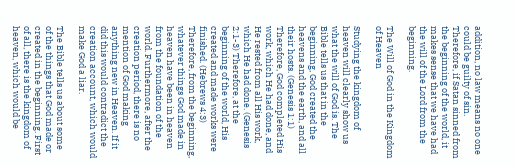addition, no law means no one could be guilty of sin. Therefore, if Satan sinned from the beginning of the world, it makes sense that we have had the will of the Lord from the beginning.

The Will of God in the Kingdom of Heaven

Studying the kingdom of heaven will clearly show us what the will of God is. The Bible tells us that in the beginning, God created the heavens and the earth, and all their hosts. (Genesis 1:1) Therefore, God completed His work, which He had done, and He rested from all His work, which He had done. (Genesis 2:1-3) Therefore, at the beginning of the world, His created and made works were finished. (Hebrews 4:3) Therefore, from the beginning, whatever things God made in heaven have been in heaven from the foundation of the world. Furthermore, after the creation period, there is no mention of God making anything new in Heaven. If it did this would contradict the creation account, which would make God a liar.

The Bible tells us about some of the things that God made or created in the beginning. First of all, there is the kingdom of heaven, which would be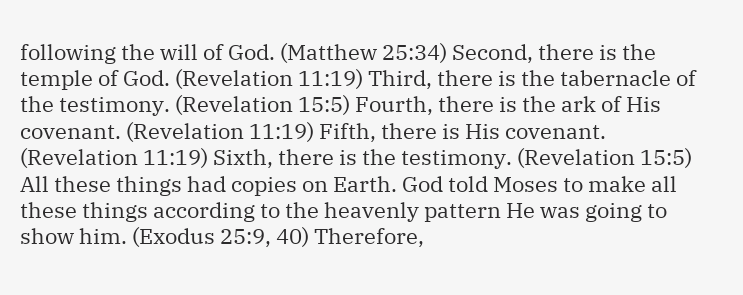following the will of God. (Matthew 25:34) Second, there is the temple of God. (Revelation 11:19) Third, there is the tabernacle of the testimony. (Revelation 15:5) Fourth, there is the ark of His covenant. (Revelation 11:19) Fifth, there is His covenant. (Revelation 11:19) Sixth, there is the testimony. (Revelation 15:5) All these things had copies on Earth. God told Moses to make all these things according to the heavenly pattern He was going to show him. (Exodus 25:9, 40) Therefore,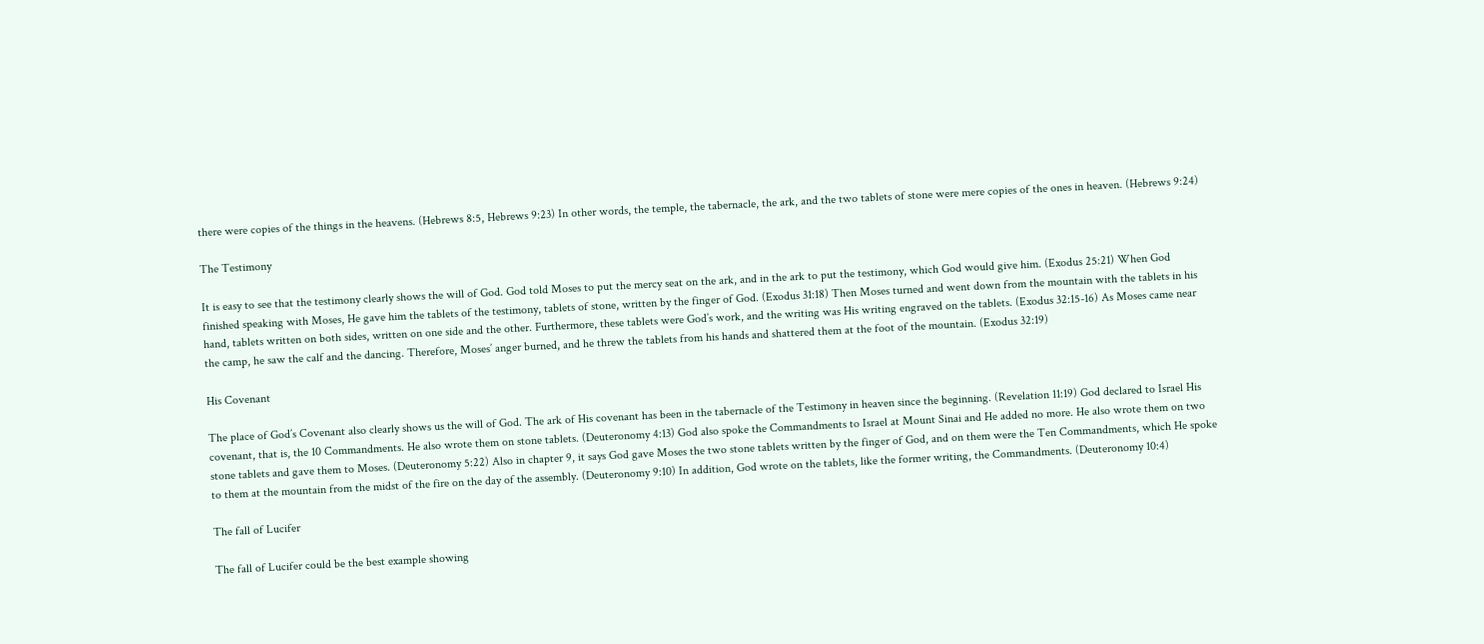there were copies of the things in the heavens. (Hebrews 8:5, Hebrews 9:23) In other words, the temple, the tabernacle, the ark, and the two tablets of stone were mere copies of the ones in heaven. (Hebrews 9:24)

The Testimony

It is easy to see that the testimony clearly shows the will of God. God told Moses to put the mercy seat on the ark, and in the ark to put the testimony, which God would give him. (Exodus 25:21) When God finished speaking with Moses, He gave him the tablets of the testimony, tablets of stone, written by the finger of God. (Exodus 31:18) Then Moses turned and went down from the mountain with the tablets in his hand, tablets written on both sides, written on one side and the other. Furthermore, these tablets were God’s work, and the writing was His writing engraved on the tablets. (Exodus 32:15-16) As Moses came near the camp, he saw the calf and the dancing. Therefore, Moses’ anger burned, and he threw the tablets from his hands and shattered them at the foot of the mountain. (Exodus 32:19)

His Covenant

The place of God’s Covenant also clearly shows us the will of God. The ark of His covenant has been in the tabernacle of the Testimony in heaven since the beginning. (Revelation 11:19) God declared to Israel His covenant, that is, the 10 Commandments. He also wrote them on stone tablets. (Deuteronomy 4:13) God also spoke the Commandments to Israel at Mount Sinai and He added no more. He also wrote them on two stone tablets and gave them to Moses. (Deuteronomy 5:22) Also in chapter 9, it says God gave Moses the two stone tablets written by the finger of God, and on them were the Ten Commandments, which He spoke to them at the mountain from the midst of the fire on the day of the assembly. (Deuteronomy 9:10) In addition, God wrote on the tablets, like the former writing, the Commandments. (Deuteronomy 10:4)

The fall of Lucifer

The fall of Lucifer could be the best example showing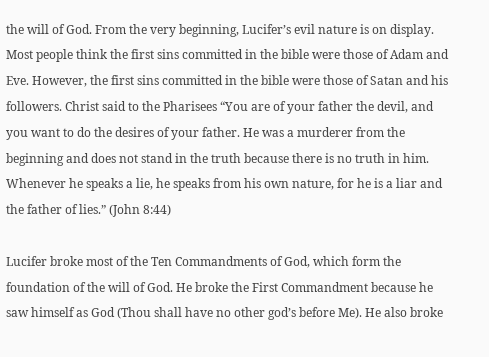the will of God. From the very beginning, Lucifer’s evil nature is on display. Most people think the first sins committed in the bible were those of Adam and Eve. However, the first sins committed in the bible were those of Satan and his followers. Christ said to the Pharisees “You are of your father the devil, and you want to do the desires of your father. He was a murderer from the beginning and does not stand in the truth because there is no truth in him. Whenever he speaks a lie, he speaks from his own nature, for he is a liar and the father of lies.” (John 8:44)

Lucifer broke most of the Ten Commandments of God, which form the foundation of the will of God. He broke the First Commandment because he saw himself as God (Thou shall have no other god’s before Me). He also broke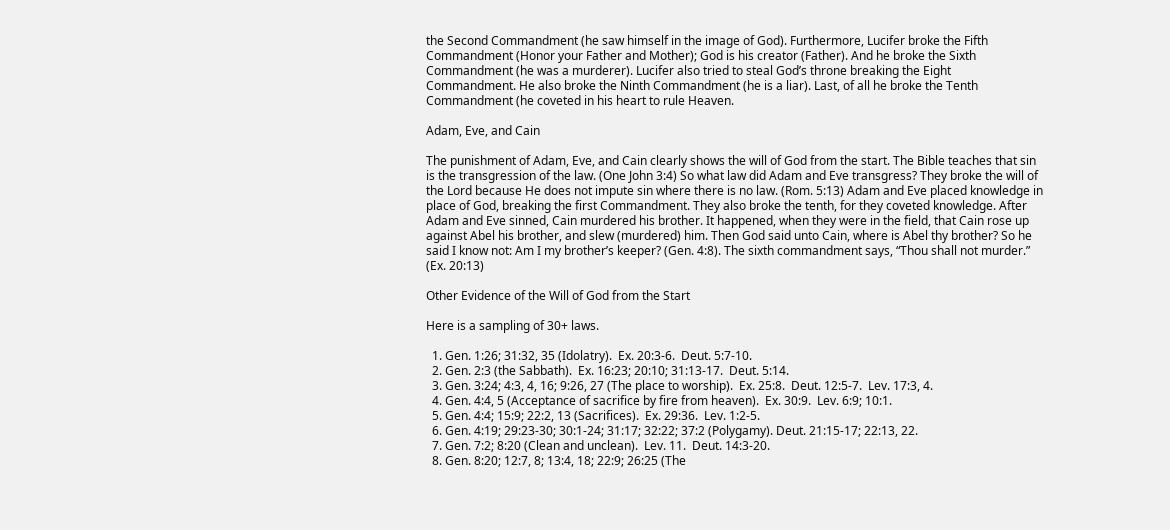the Second Commandment (he saw himself in the image of God). Furthermore, Lucifer broke the Fifth Commandment (Honor your Father and Mother); God is his creator (Father). And he broke the Sixth Commandment (he was a murderer). Lucifer also tried to steal God’s throne breaking the Eight Commandment. He also broke the Ninth Commandment (he is a liar). Last, of all he broke the Tenth Commandment (he coveted in his heart to rule Heaven.

Adam, Eve, and Cain

The punishment of Adam, Eve, and Cain clearly shows the will of God from the start. The Bible teaches that sin is the transgression of the law. (One John 3:4) So what law did Adam and Eve transgress? They broke the will of the Lord because He does not impute sin where there is no law. (Rom. 5:13) Adam and Eve placed knowledge in place of God, breaking the first Commandment. They also broke the tenth, for they coveted knowledge. After Adam and Eve sinned, Cain murdered his brother. It happened, when they were in the field, that Cain rose up against Abel his brother, and slew (murdered) him. Then God said unto Cain, where is Abel thy brother? So he said I know not: Am I my brother’s keeper? (Gen. 4:8). The sixth commandment says, “Thou shall not murder.” (Ex. 20:13)

Other Evidence of the Will of God from the Start

Here is a sampling of 30+ laws.

  1. Gen. 1:26; 31:32, 35 (Idolatry).  Ex. 20:3-6.  Deut. 5:7-10.
  2. Gen. 2:3 (the Sabbath).  Ex. 16:23; 20:10; 31:13-17.  Deut. 5:14.
  3. Gen. 3:24; 4:3, 4, 16; 9:26, 27 (The place to worship).  Ex. 25:8.  Deut. 12:5-7.  Lev. 17:3, 4.
  4. Gen. 4:4, 5 (Acceptance of sacrifice by fire from heaven).  Ex. 30:9.  Lev. 6:9; 10:1.
  5. Gen. 4:4; 15:9; 22:2, 13 (Sacrifices).  Ex. 29:36.  Lev. 1:2-5.
  6. Gen. 4:19; 29:23-30; 30:1-24; 31:17; 32:22; 37:2 (Polygamy). Deut. 21:15-17; 22:13, 22.
  7. Gen. 7:2; 8:20 (Clean and unclean).  Lev. 11.  Deut. 14:3-20.
  8. Gen. 8:20; 12:7, 8; 13:4, 18; 22:9; 26:25 (The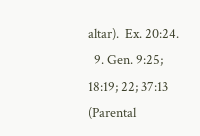altar).  Ex. 20:24.
  9. Gen. 9:25; 18:19; 22; 37:13 (Parental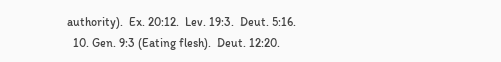authority).  Ex. 20:12.  Lev. 19:3.  Deut. 5:16.
  10. Gen. 9:3 (Eating flesh).  Deut. 12:20.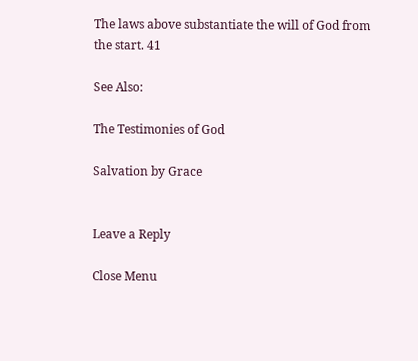The laws above substantiate the will of God from the start. 41

See Also:

The Testimonies of God

Salvation by Grace


Leave a Reply

Close Menu